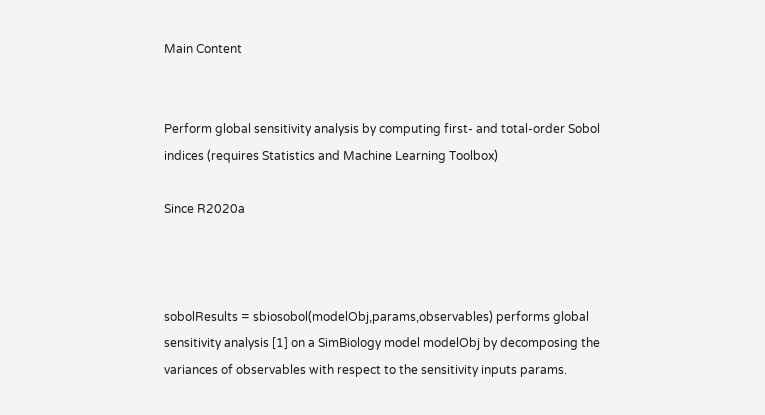Main Content


Perform global sensitivity analysis by computing first- and total-order Sobol indices (requires Statistics and Machine Learning Toolbox)

Since R2020a



sobolResults = sbiosobol(modelObj,params,observables) performs global sensitivity analysis [1] on a SimBiology model modelObj by decomposing the variances of observables with respect to the sensitivity inputs params.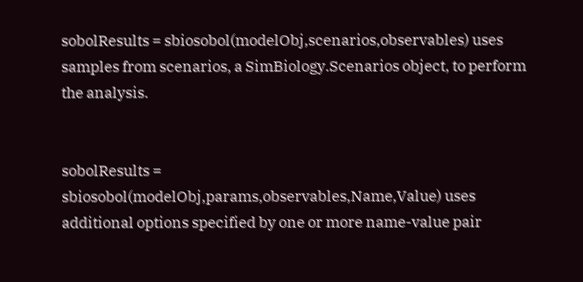sobolResults = sbiosobol(modelObj,scenarios,observables) uses samples from scenarios, a SimBiology.Scenarios object, to perform the analysis.


sobolResults = sbiosobol(modelObj,params,observables,Name,Value) uses additional options specified by one or more name-value pair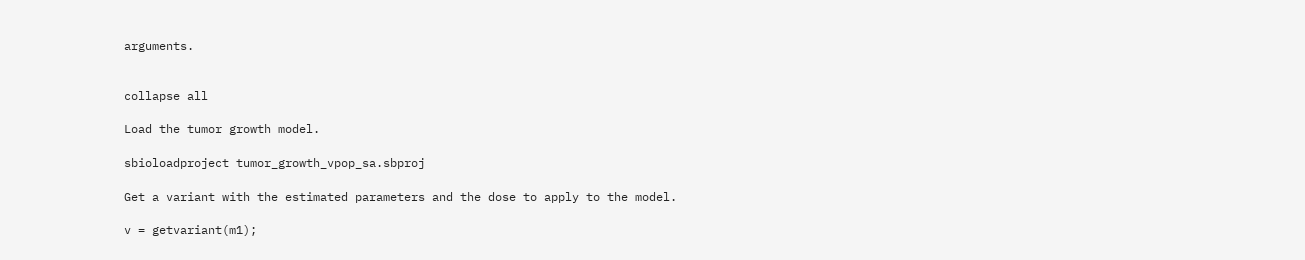arguments.


collapse all

Load the tumor growth model.

sbioloadproject tumor_growth_vpop_sa.sbproj

Get a variant with the estimated parameters and the dose to apply to the model.

v = getvariant(m1);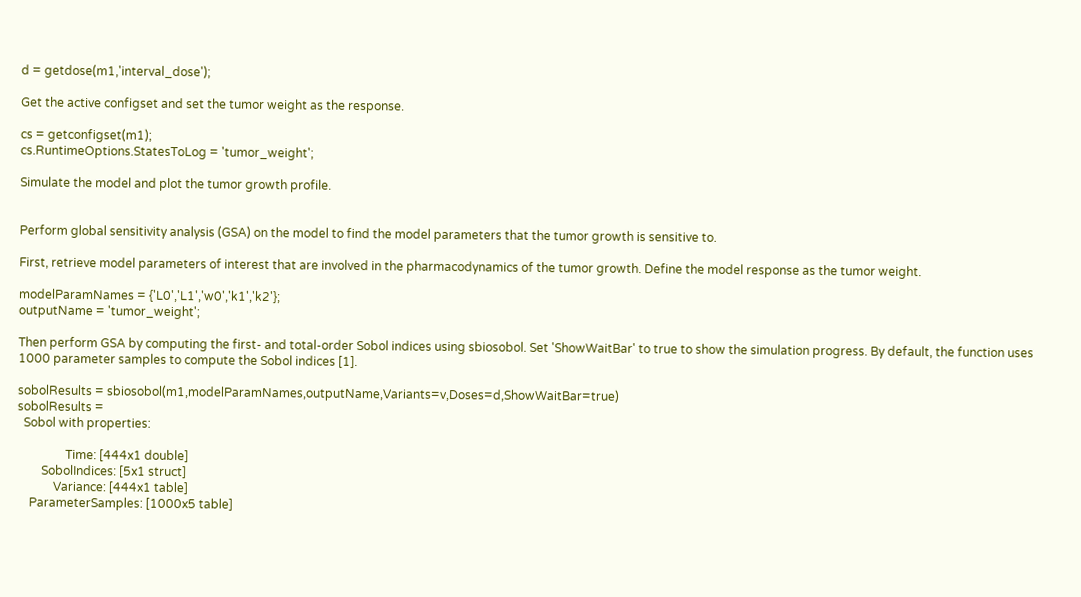d = getdose(m1,'interval_dose');

Get the active configset and set the tumor weight as the response.

cs = getconfigset(m1);
cs.RuntimeOptions.StatesToLog = 'tumor_weight';

Simulate the model and plot the tumor growth profile.


Perform global sensitivity analysis (GSA) on the model to find the model parameters that the tumor growth is sensitive to.

First, retrieve model parameters of interest that are involved in the pharmacodynamics of the tumor growth. Define the model response as the tumor weight.

modelParamNames = {'L0','L1','w0','k1','k2'};
outputName = 'tumor_weight';

Then perform GSA by computing the first- and total-order Sobol indices using sbiosobol. Set 'ShowWaitBar' to true to show the simulation progress. By default, the function uses 1000 parameter samples to compute the Sobol indices [1].

sobolResults = sbiosobol(m1,modelParamNames,outputName,Variants=v,Doses=d,ShowWaitBar=true)
sobolResults =
  Sobol with properties:

                Time: [444x1 double]
        SobolIndices: [5x1 struct]
            Variance: [444x1 table]
    ParameterSamples: [1000x5 table]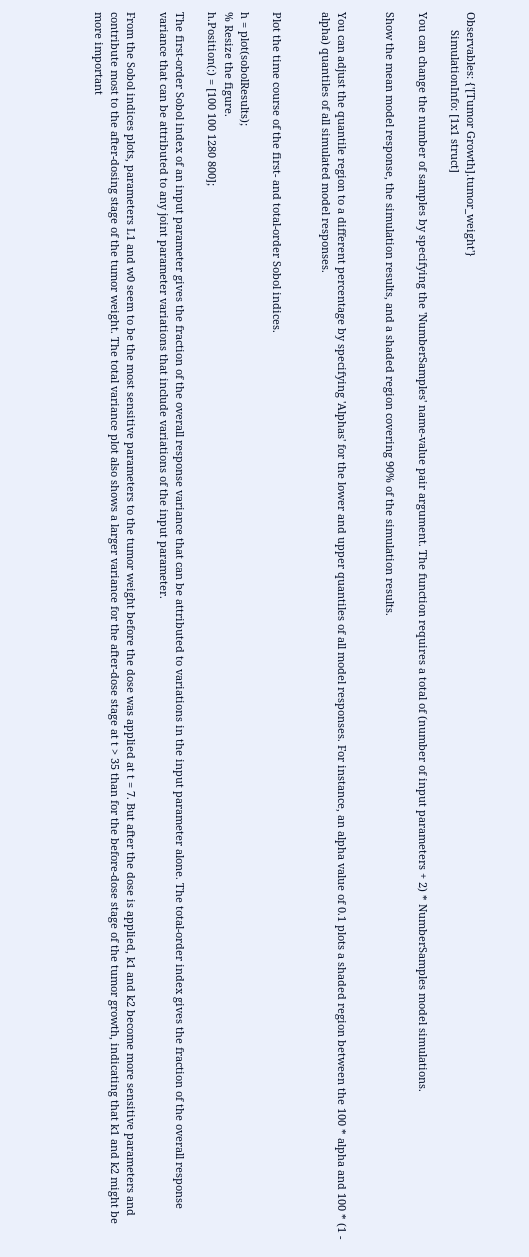Observables: {'[Tumor Growth].tumor_weight'}
      SimulationInfo: [1x1 struct]

You can change the number of samples by specifying the 'NumberSamples' name-value pair argument. The function requires a total of (number of input parameters + 2) * NumberSamples model simulations.

Show the mean model response, the simulation results, and a shaded region covering 90% of the simulation results.


You can adjust the quantile region to a different percentage by specifying 'Alphas' for the lower and upper quantiles of all model responses. For instance, an alpha value of 0.1 plots a shaded region between the 100 * alpha and 100 * (1 - alpha) quantiles of all simulated model responses.


Plot the time course of the first- and total-order Sobol indices.

h = plot(sobolResults);
% Resize the figure.
h.Position(:) = [100 100 1280 800];

The first-order Sobol index of an input parameter gives the fraction of the overall response variance that can be attributed to variations in the input parameter alone. The total-order index gives the fraction of the overall response variance that can be attributed to any joint parameter variations that include variations of the input parameter.

From the Sobol indices plots, parameters L1 and w0 seem to be the most sensitive parameters to the tumor weight before the dose was applied at t = 7. But after the dose is applied, k1 and k2 become more sensitive parameters and contribute most to the after-dosing stage of the tumor weight. The total variance plot also shows a larger variance for the after-dose stage at t > 35 than for the before-dose stage of the tumor growth, indicating that k1 and k2 might be more important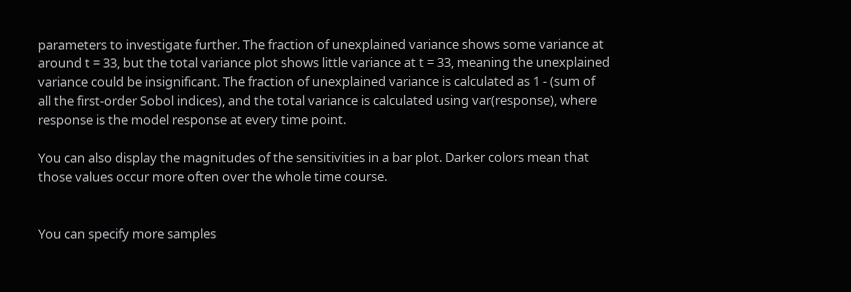parameters to investigate further. The fraction of unexplained variance shows some variance at around t = 33, but the total variance plot shows little variance at t = 33, meaning the unexplained variance could be insignificant. The fraction of unexplained variance is calculated as 1 - (sum of all the first-order Sobol indices), and the total variance is calculated using var(response), where response is the model response at every time point.

You can also display the magnitudes of the sensitivities in a bar plot. Darker colors mean that those values occur more often over the whole time course.


You can specify more samples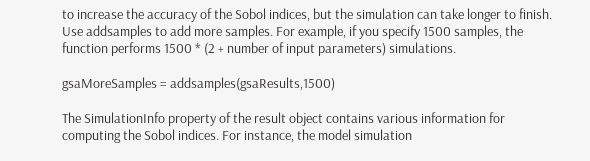to increase the accuracy of the Sobol indices, but the simulation can take longer to finish. Use addsamples to add more samples. For example, if you specify 1500 samples, the function performs 1500 * (2 + number of input parameters) simulations.

gsaMoreSamples = addsamples(gsaResults,1500)

The SimulationInfo property of the result object contains various information for computing the Sobol indices. For instance, the model simulation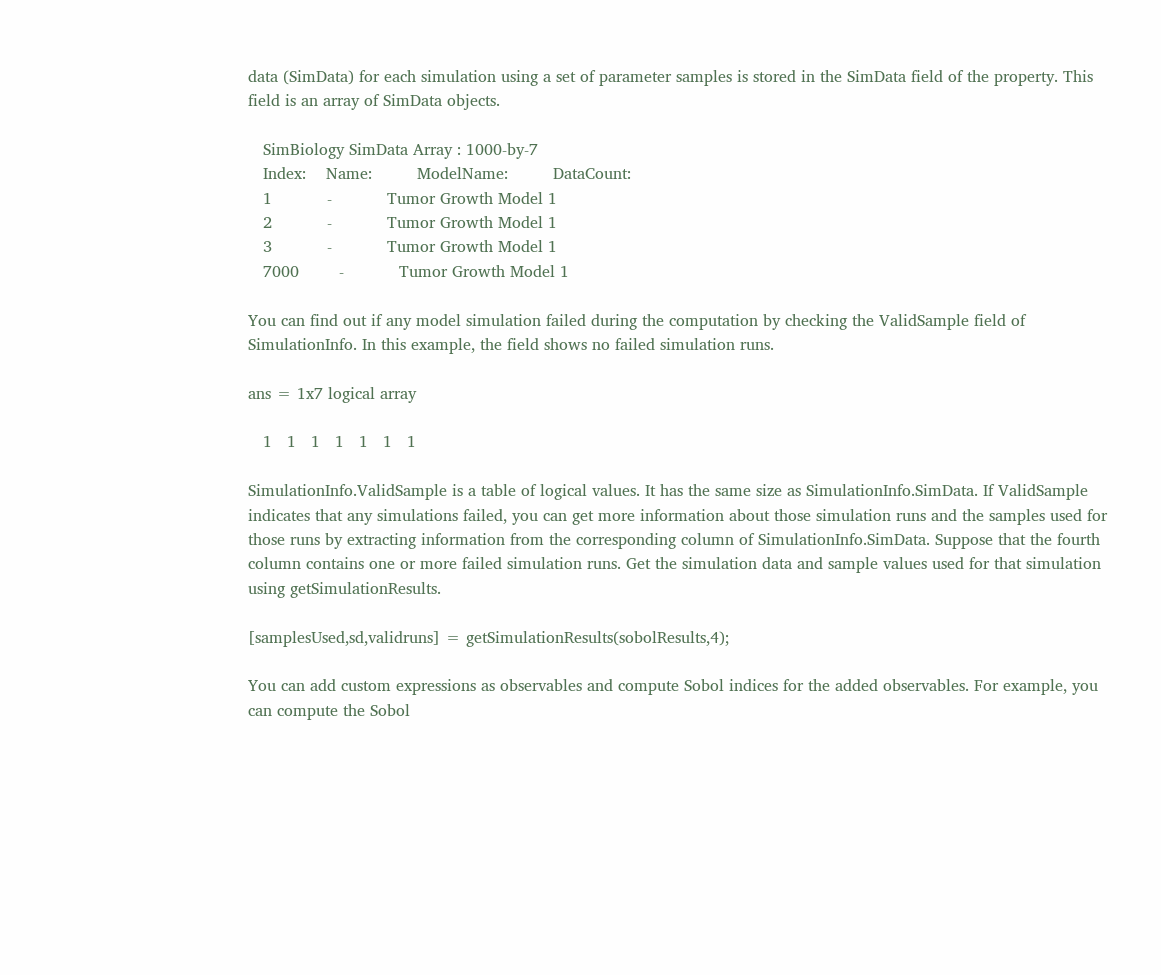data (SimData) for each simulation using a set of parameter samples is stored in the SimData field of the property. This field is an array of SimData objects.

   SimBiology SimData Array : 1000-by-7
   Index:    Name:         ModelName:         DataCount:
   1           -           Tumor Growth Model 1
   2           -           Tumor Growth Model 1
   3           -           Tumor Growth Model 1
   7000        -           Tumor Growth Model 1

You can find out if any model simulation failed during the computation by checking the ValidSample field of SimulationInfo. In this example, the field shows no failed simulation runs.

ans = 1x7 logical array

   1   1   1   1   1   1   1

SimulationInfo.ValidSample is a table of logical values. It has the same size as SimulationInfo.SimData. If ValidSample indicates that any simulations failed, you can get more information about those simulation runs and the samples used for those runs by extracting information from the corresponding column of SimulationInfo.SimData. Suppose that the fourth column contains one or more failed simulation runs. Get the simulation data and sample values used for that simulation using getSimulationResults.

[samplesUsed,sd,validruns] = getSimulationResults(sobolResults,4);

You can add custom expressions as observables and compute Sobol indices for the added observables. For example, you can compute the Sobol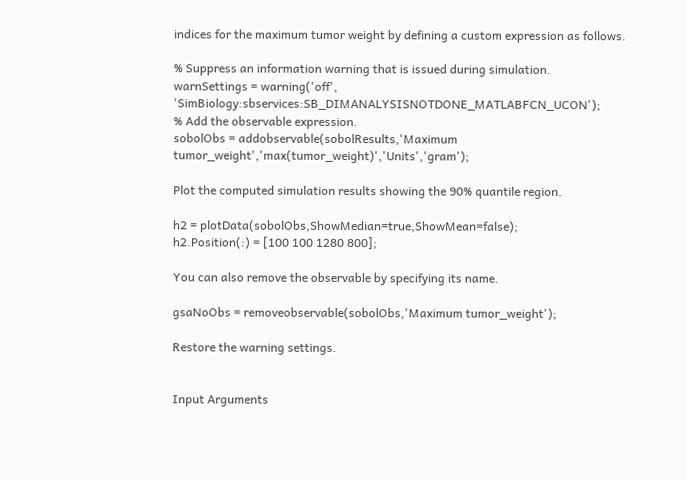indices for the maximum tumor weight by defining a custom expression as follows.

% Suppress an information warning that is issued during simulation.
warnSettings = warning('off', 'SimBiology:sbservices:SB_DIMANALYSISNOTDONE_MATLABFCN_UCON');
% Add the observable expression.
sobolObs = addobservable(sobolResults,'Maximum tumor_weight','max(tumor_weight)','Units','gram');

Plot the computed simulation results showing the 90% quantile region.

h2 = plotData(sobolObs,ShowMedian=true,ShowMean=false);
h2.Position(:) = [100 100 1280 800];

You can also remove the observable by specifying its name.

gsaNoObs = removeobservable(sobolObs,'Maximum tumor_weight');

Restore the warning settings.


Input Arguments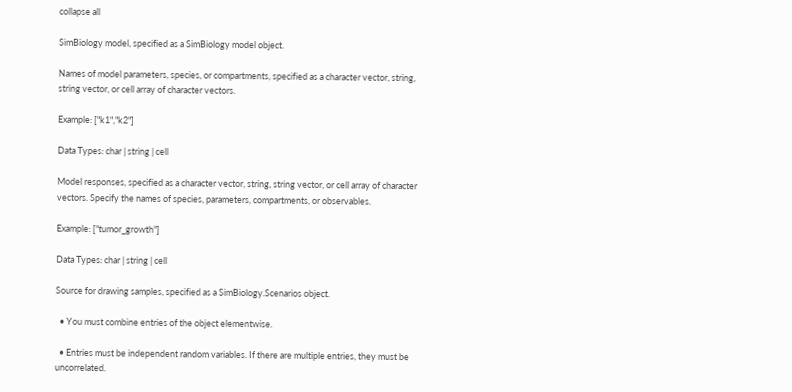collapse all

SimBiology model, specified as a SimBiology model object.

Names of model parameters, species, or compartments, specified as a character vector, string, string vector, or cell array of character vectors.

Example: ["k1","k2"]

Data Types: char | string | cell

Model responses, specified as a character vector, string, string vector, or cell array of character vectors. Specify the names of species, parameters, compartments, or observables.

Example: ["tumor_growth"]

Data Types: char | string | cell

Source for drawing samples, specified as a SimBiology.Scenarios object.

  • You must combine entries of the object elementwise.

  • Entries must be independent random variables. If there are multiple entries, they must be uncorrelated.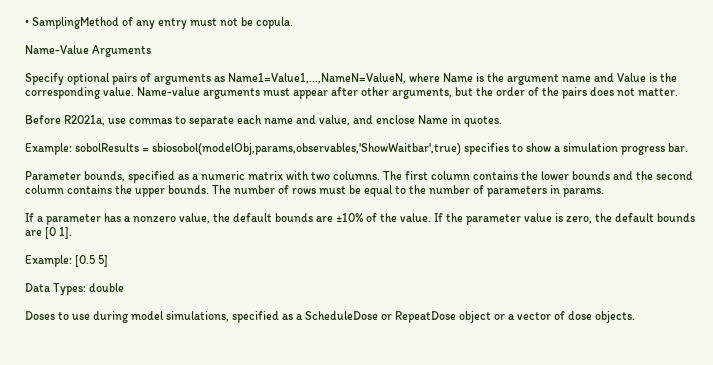• SamplingMethod of any entry must not be copula.

Name-Value Arguments

Specify optional pairs of arguments as Name1=Value1,...,NameN=ValueN, where Name is the argument name and Value is the corresponding value. Name-value arguments must appear after other arguments, but the order of the pairs does not matter.

Before R2021a, use commas to separate each name and value, and enclose Name in quotes.

Example: sobolResults = sbiosobol(modelObj,params,observables,'ShowWaitbar',true) specifies to show a simulation progress bar.

Parameter bounds, specified as a numeric matrix with two columns. The first column contains the lower bounds and the second column contains the upper bounds. The number of rows must be equal to the number of parameters in params.

If a parameter has a nonzero value, the default bounds are ±10% of the value. If the parameter value is zero, the default bounds are [0 1].

Example: [0.5 5]

Data Types: double

Doses to use during model simulations, specified as a ScheduleDose or RepeatDose object or a vector of dose objects.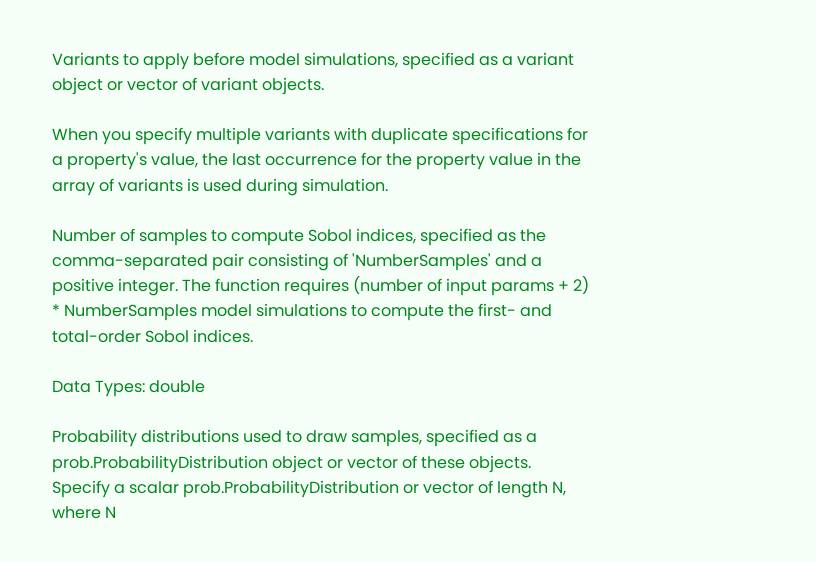Variants to apply before model simulations, specified as a variant object or vector of variant objects.

When you specify multiple variants with duplicate specifications for a property's value, the last occurrence for the property value in the array of variants is used during simulation.

Number of samples to compute Sobol indices, specified as the comma-separated pair consisting of 'NumberSamples' and a positive integer. The function requires (number of input params + 2) * NumberSamples model simulations to compute the first- and total-order Sobol indices.

Data Types: double

Probability distributions used to draw samples, specified as a prob.ProbabilityDistribution object or vector of these objects. Specify a scalar prob.ProbabilityDistribution or vector of length N, where N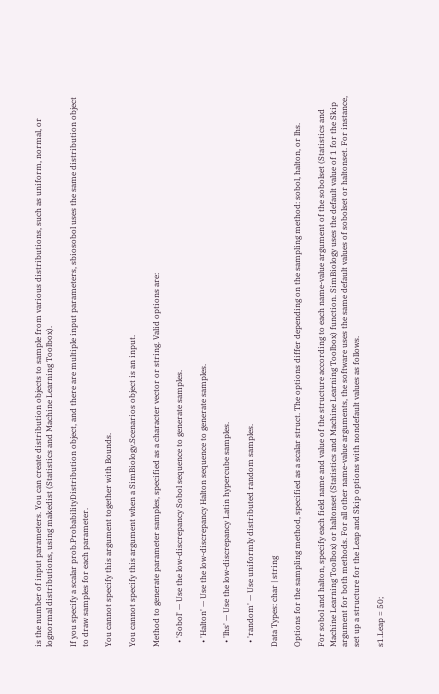is the number of input parameters. You can create distribution objects to sample from various distributions, such as uniform, normal, or lognormal distributions, using makedist (Statistics and Machine Learning Toolbox).

If you specify a scalar prob.ProbabilityDistribution object, and there are multiple input parameters, sbiosobol uses the same distribution object to draw samples for each parameter.

You cannot specify this argument together with Bounds.

You cannot specify this argument when a SimBiology.Scenarios object is an input.

Method to generate parameter samples, specified as a character vector or string. Valid options are:

  • 'Sobol' — Use the low-discrepancy Sobol sequence to generate samples.

  • 'Halton' — Use the low-discrepancy Halton sequence to generate samples.

  • 'lhs' — Use the low-discrepancy Latin hypercube samples.

  • 'random' — Use uniformly distributed random samples.

Data Types: char | string

Options for the sampling method, specified as a scalar struct. The options differ depending on the sampling method: sobol, halton, or lhs.

For sobol and halton, specify each field name and value of the structure according to each name-value argument of the sobolset (Statistics and Machine Learning Toolbox) or haltonset (Statistics and Machine Learning Toolbox) function. SimBiology uses the default value of 1 for the Skip argument for both methods. For all other name-value arguments, the software uses the same default values of sobolset or haltonset. For instance, set up a structure for the Leap and Skip options with nondefault values as follows.

s1.Leap = 50;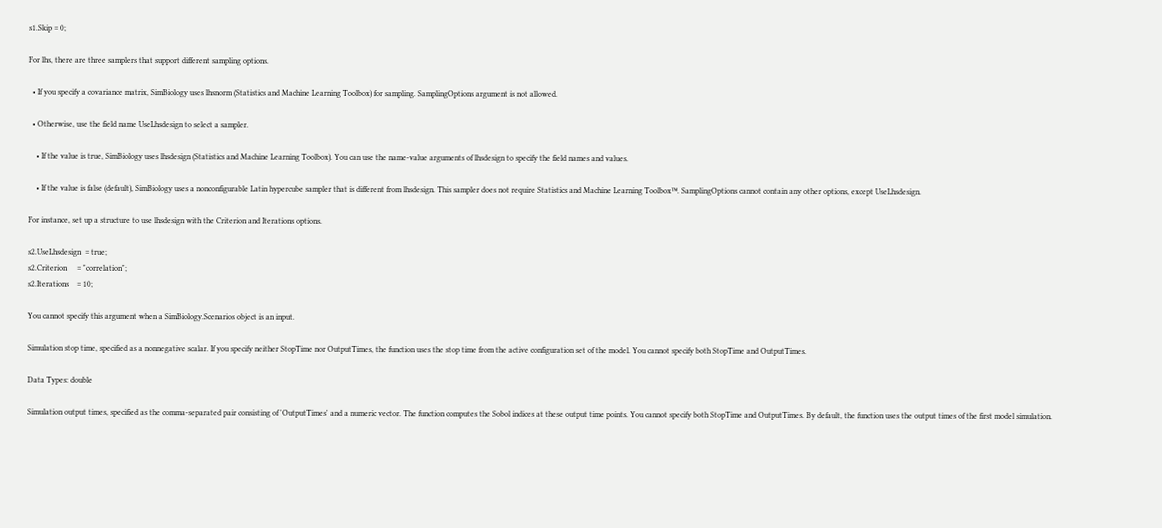s1.Skip = 0;

For lhs, there are three samplers that support different sampling options.

  • If you specify a covariance matrix, SimBiology uses lhsnorm (Statistics and Machine Learning Toolbox) for sampling. SamplingOptions argument is not allowed.

  • Otherwise, use the field name UseLhsdesign to select a sampler.

    • If the value is true, SimBiology uses lhsdesign (Statistics and Machine Learning Toolbox). You can use the name-value arguments of lhsdesign to specify the field names and values.

    • If the value is false (default), SimBiology uses a nonconfigurable Latin hypercube sampler that is different from lhsdesign. This sampler does not require Statistics and Machine Learning Toolbox™. SamplingOptions cannot contain any other options, except UseLhsdesign.

For instance, set up a structure to use lhsdesign with the Criterion and Iterations options.

s2.UseLhsdesign  = true;
s2.Criterion     = "correlation";
s2.Iterations    = 10;

You cannot specify this argument when a SimBiology.Scenarios object is an input.

Simulation stop time, specified as a nonnegative scalar. If you specify neither StopTime nor OutputTimes, the function uses the stop time from the active configuration set of the model. You cannot specify both StopTime and OutputTimes.

Data Types: double

Simulation output times, specified as the comma-separated pair consisting of 'OutputTimes' and a numeric vector. The function computes the Sobol indices at these output time points. You cannot specify both StopTime and OutputTimes. By default, the function uses the output times of the first model simulation.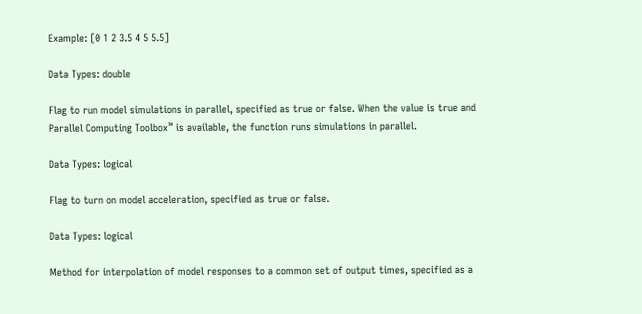Example: [0 1 2 3.5 4 5 5.5]

Data Types: double

Flag to run model simulations in parallel, specified as true or false. When the value is true and Parallel Computing Toolbox™ is available, the function runs simulations in parallel.

Data Types: logical

Flag to turn on model acceleration, specified as true or false.

Data Types: logical

Method for interpolation of model responses to a common set of output times, specified as a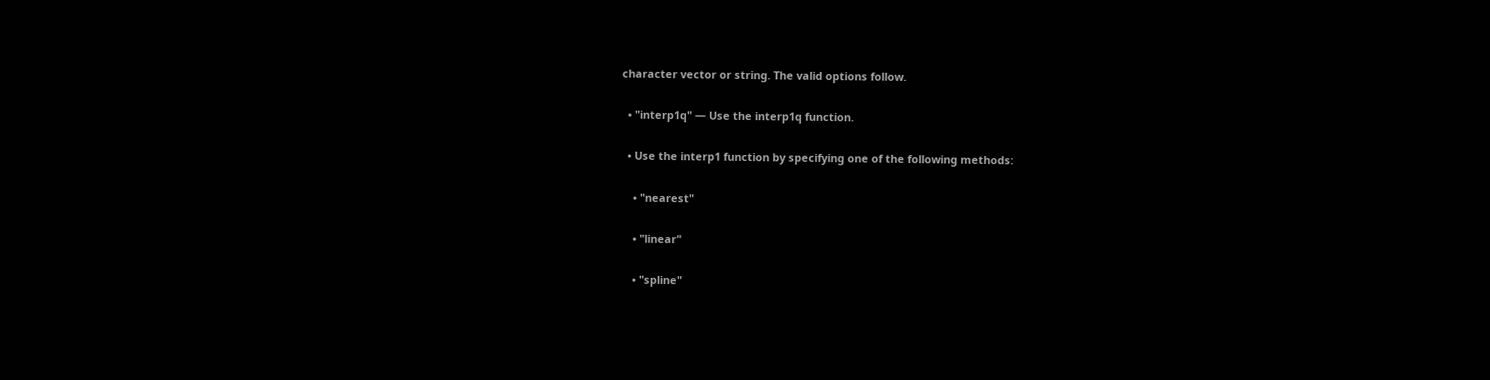character vector or string. The valid options follow.

  • "interp1q" — Use the interp1q function.

  • Use the interp1 function by specifying one of the following methods:

    • "nearest"

    • "linear"

    • "spline"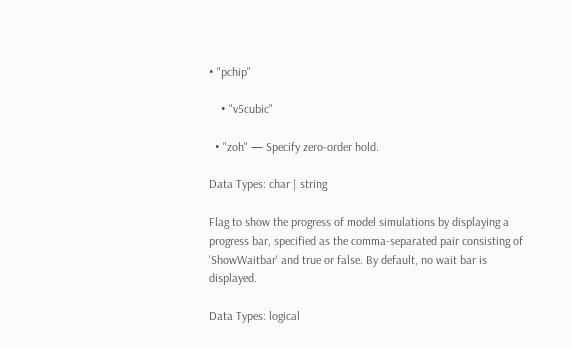• "pchip"

    • "v5cubic"

  • "zoh" — Specify zero-order hold.

Data Types: char | string

Flag to show the progress of model simulations by displaying a progress bar, specified as the comma-separated pair consisting of 'ShowWaitbar' and true or false. By default, no wait bar is displayed.

Data Types: logical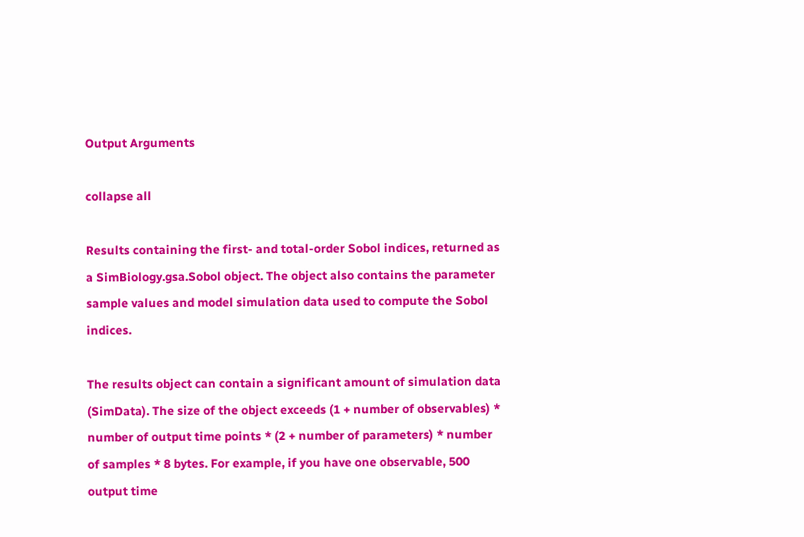Output Arguments

collapse all

Results containing the first- and total-order Sobol indices, returned as a SimBiology.gsa.Sobol object. The object also contains the parameter sample values and model simulation data used to compute the Sobol indices.

The results object can contain a significant amount of simulation data (SimData). The size of the object exceeds (1 + number of observables) * number of output time points * (2 + number of parameters) * number of samples * 8 bytes. For example, if you have one observable, 500 output time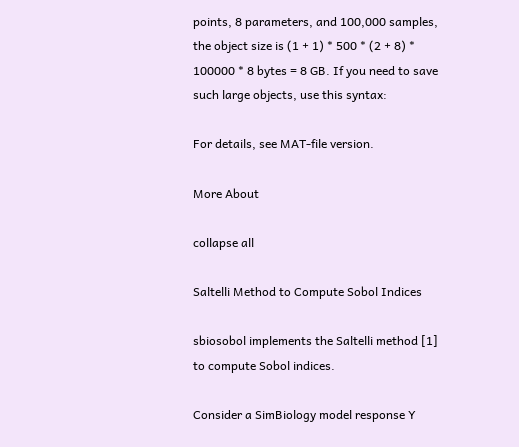points, 8 parameters, and 100,000 samples, the object size is (1 + 1) * 500 * (2 + 8) * 100000 * 8 bytes = 8 GB. If you need to save such large objects, use this syntax:

For details, see MAT-file version.

More About

collapse all

Saltelli Method to Compute Sobol Indices

sbiosobol implements the Saltelli method [1] to compute Sobol indices.

Consider a SimBiology model response Y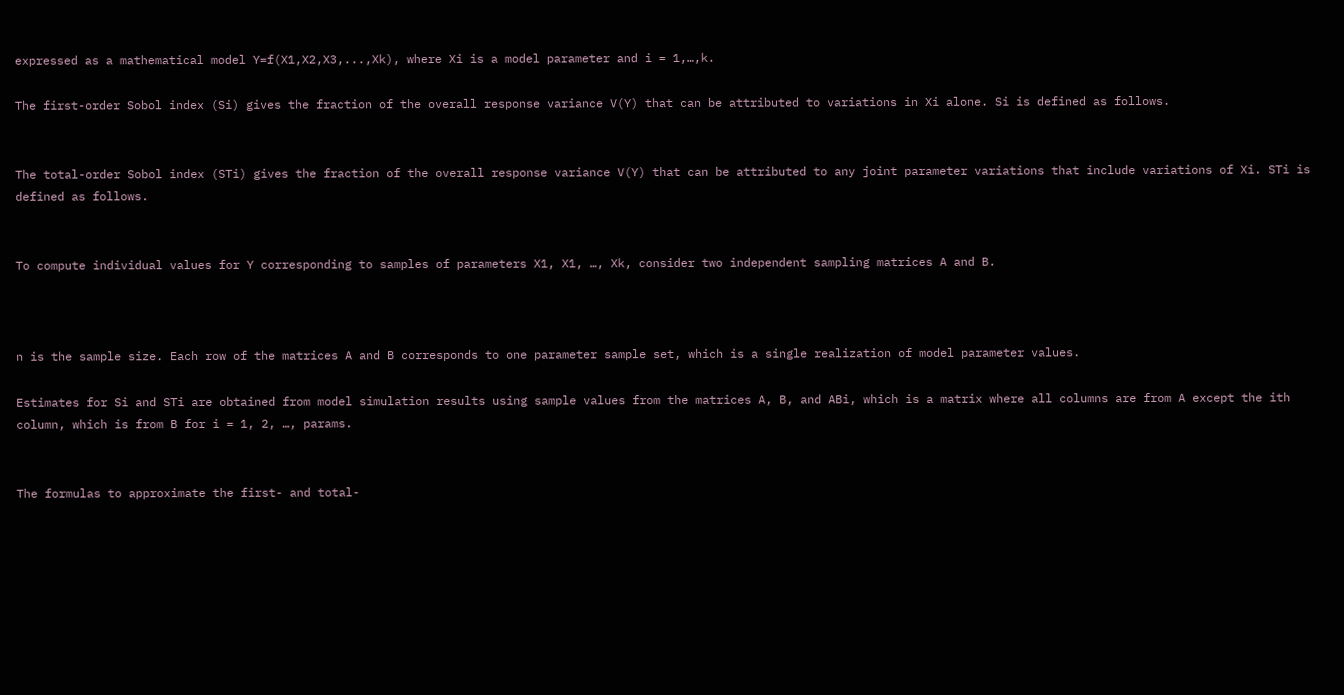expressed as a mathematical model Y=f(X1,X2,X3,...,Xk), where Xi is a model parameter and i = 1,…,k.

The first-order Sobol index (Si) gives the fraction of the overall response variance V(Y) that can be attributed to variations in Xi alone. Si is defined as follows.


The total-order Sobol index (STi) gives the fraction of the overall response variance V(Y) that can be attributed to any joint parameter variations that include variations of Xi. STi is defined as follows.


To compute individual values for Y corresponding to samples of parameters X1, X1, …, Xk, consider two independent sampling matrices A and B.



n is the sample size. Each row of the matrices A and B corresponds to one parameter sample set, which is a single realization of model parameter values.

Estimates for Si and STi are obtained from model simulation results using sample values from the matrices A, B, and ABi, which is a matrix where all columns are from A except the ith column, which is from B for i = 1, 2, …, params.


The formulas to approximate the first- and total-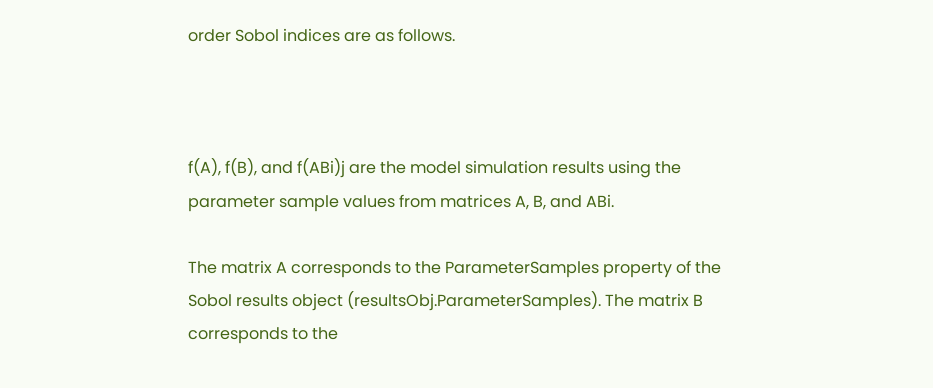order Sobol indices are as follows.



f(A), f(B), and f(ABi)j are the model simulation results using the parameter sample values from matrices A, B, and ABi.

The matrix A corresponds to the ParameterSamples property of the Sobol results object (resultsObj.ParameterSamples). The matrix B corresponds to the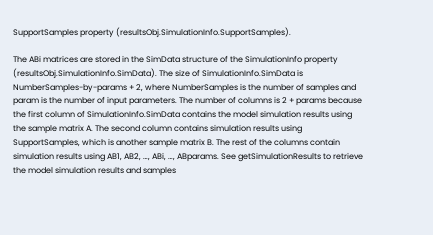SupportSamples property (resultsObj.SimulationInfo.SupportSamples).

The ABi matrices are stored in the SimData structure of the SimulationInfo property (resultsObj.SimulationInfo.SimData). The size of SimulationInfo.SimData is NumberSamples-by-params + 2, where NumberSamples is the number of samples and param is the number of input parameters. The number of columns is 2 + params because the first column of SimulationInfo.SimData contains the model simulation results using the sample matrix A. The second column contains simulation results using SupportSamples, which is another sample matrix B. The rest of the columns contain simulation results using AB1, AB2, …, ABi, …, ABparams. See getSimulationResults to retrieve the model simulation results and samples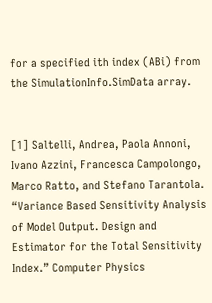for a specified ith index (ABi) from the SimulationInfo.SimData array.


[1] Saltelli, Andrea, Paola Annoni, Ivano Azzini, Francesca Campolongo, Marco Ratto, and Stefano Tarantola. “Variance Based Sensitivity Analysis of Model Output. Design and Estimator for the Total Sensitivity Index.” Computer Physics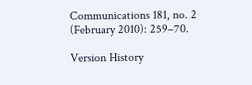Communications 181, no. 2 (February 2010): 259–70.

Version History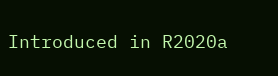Introduced in R2020a